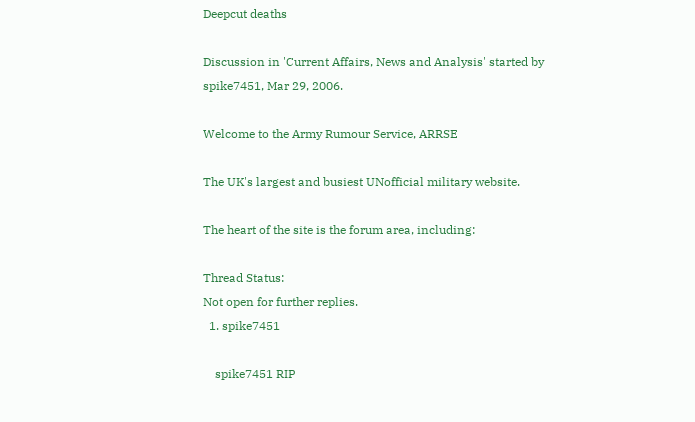Deepcut deaths

Discussion in 'Current Affairs, News and Analysis' started by spike7451, Mar 29, 2006.

Welcome to the Army Rumour Service, ARRSE

The UK's largest and busiest UNofficial military website.

The heart of the site is the forum area, including:

Thread Status:
Not open for further replies.
  1. spike7451

    spike7451 RIP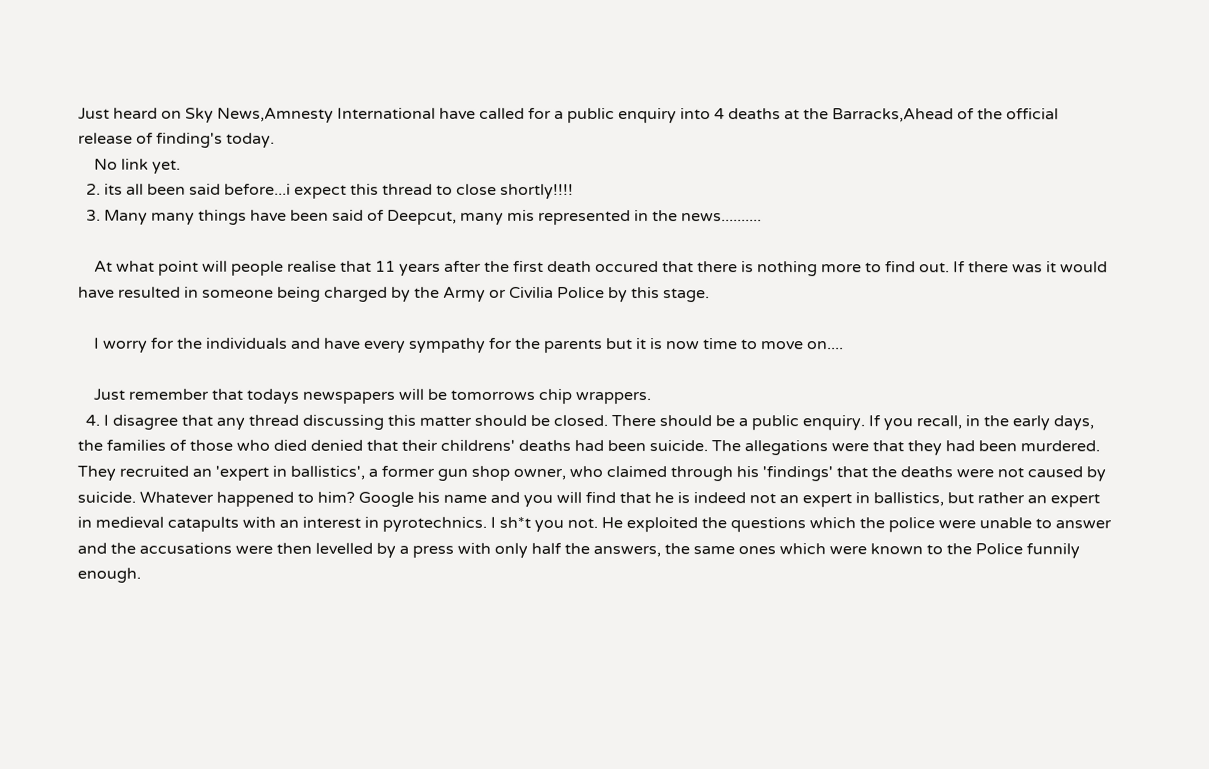Just heard on Sky News,Amnesty International have called for a public enquiry into 4 deaths at the Barracks,Ahead of the official release of finding's today.
    No link yet.
  2. its all been said before...i expect this thread to close shortly!!!!
  3. Many many things have been said of Deepcut, many mis represented in the news..........

    At what point will people realise that 11 years after the first death occured that there is nothing more to find out. If there was it would have resulted in someone being charged by the Army or Civilia Police by this stage.

    I worry for the individuals and have every sympathy for the parents but it is now time to move on....

    Just remember that todays newspapers will be tomorrows chip wrappers.
  4. I disagree that any thread discussing this matter should be closed. There should be a public enquiry. If you recall, in the early days, the families of those who died denied that their childrens' deaths had been suicide. The allegations were that they had been murdered. They recruited an 'expert in ballistics', a former gun shop owner, who claimed through his 'findings' that the deaths were not caused by suicide. Whatever happened to him? Google his name and you will find that he is indeed not an expert in ballistics, but rather an expert in medieval catapults with an interest in pyrotechnics. I sh*t you not. He exploited the questions which the police were unable to answer and the accusations were then levelled by a press with only half the answers, the same ones which were known to the Police funnily enough.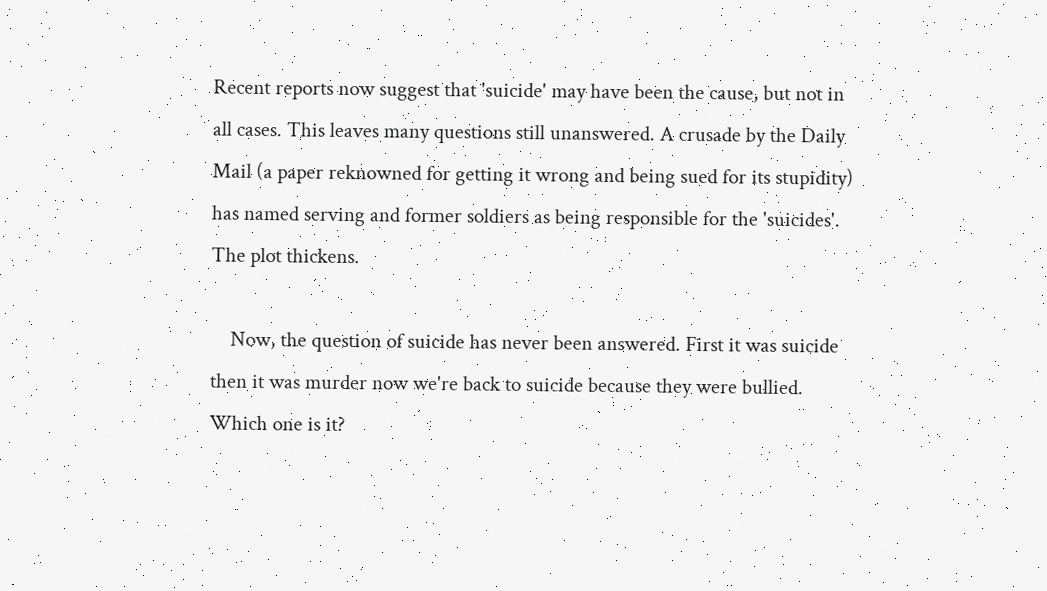Recent reports now suggest that 'suicide' may have been the cause, but not in all cases. This leaves many questions still unanswered. A crusade by the Daily Mail (a paper reknowned for getting it wrong and being sued for its stupidity) has named serving and former soldiers as being responsible for the 'suicides'. The plot thickens.

    Now, the question of suicide has never been answered. First it was suicide then it was murder now we're back to suicide because they were bullied. Which one is it?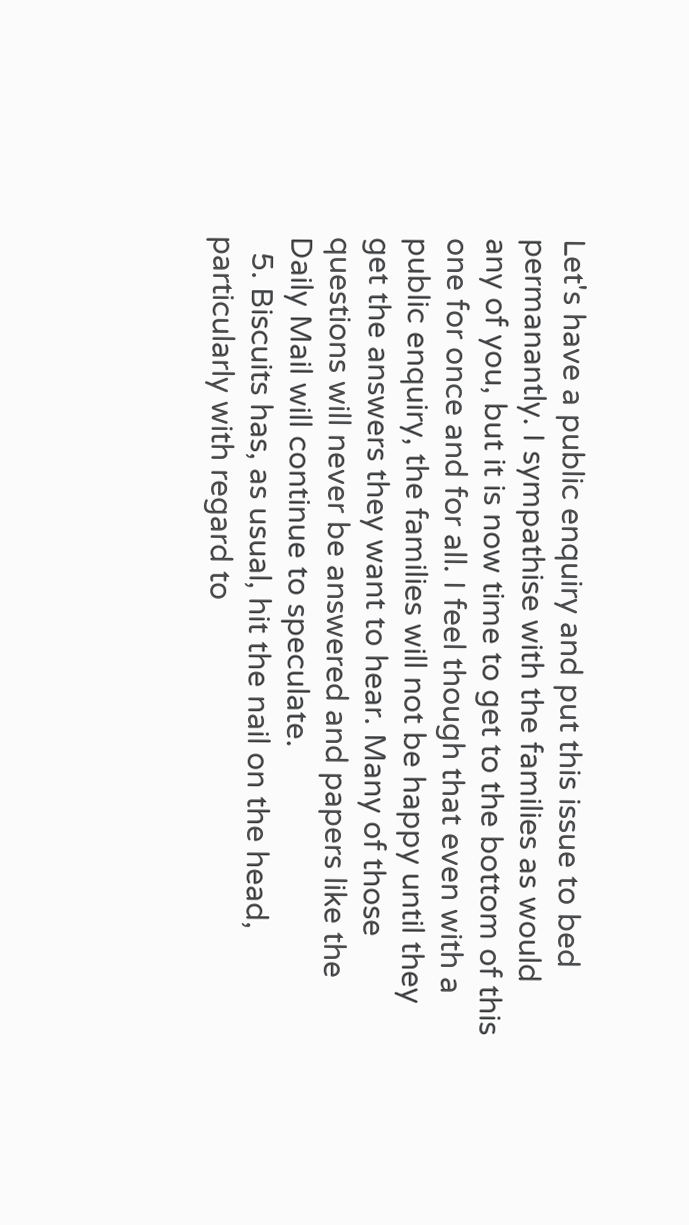Let's have a public enquiry and put this issue to bed permanantly. I sympathise with the families as would any of you, but it is now time to get to the bottom of this one for once and for all. I feel though that even with a public enquiry, the families will not be happy until they get the answers they want to hear. Many of those questions will never be answered and papers like the Daily Mail will continue to speculate.
  5. Biscuits has, as usual, hit the nail on the head, particularly with regard to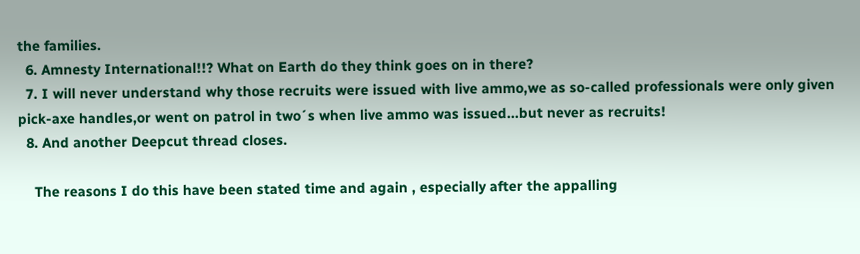the families.
  6. Amnesty International!!? What on Earth do they think goes on in there?
  7. I will never understand why those recruits were issued with live ammo,we as so-called professionals were only given pick-axe handles,or went on patrol in two´s when live ammo was issued...but never as recruits!
  8. And another Deepcut thread closes.

    The reasons I do this have been stated time and again , especially after the appalling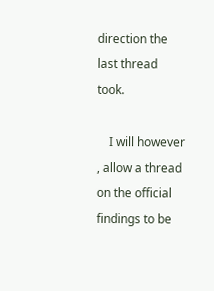direction the last thread took.

    I will however , allow a thread on the official findings to be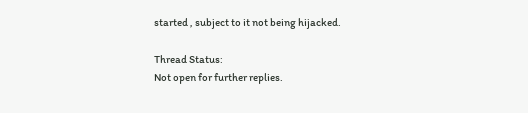started , subject to it not being hijacked.

Thread Status:
Not open for further replies.